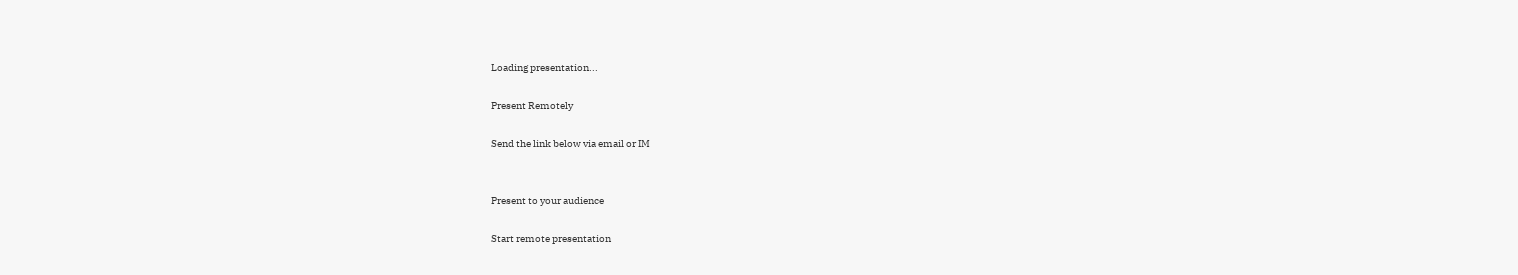Loading presentation...

Present Remotely

Send the link below via email or IM


Present to your audience

Start remote presentation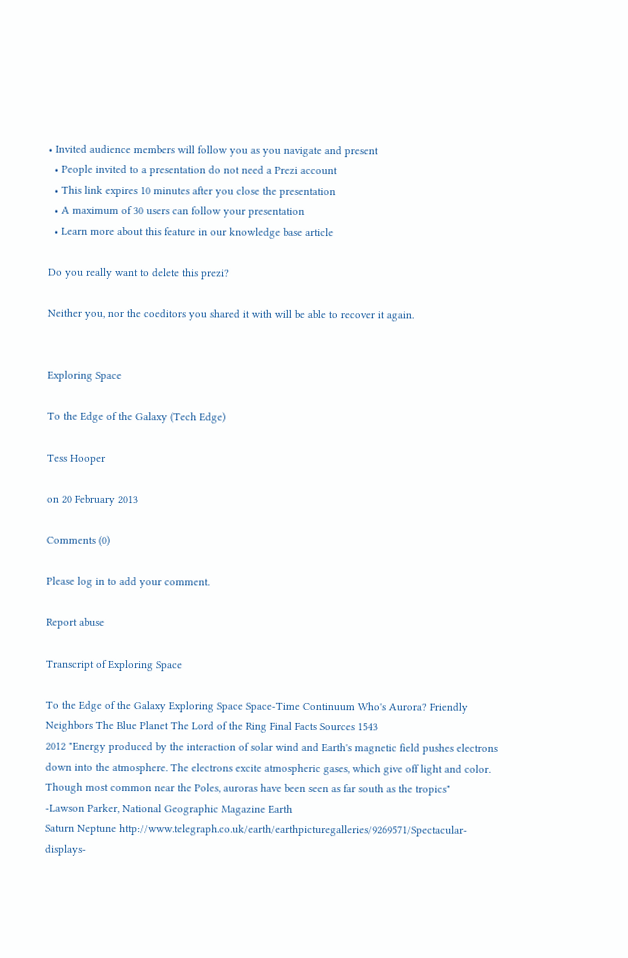• Invited audience members will follow you as you navigate and present
  • People invited to a presentation do not need a Prezi account
  • This link expires 10 minutes after you close the presentation
  • A maximum of 30 users can follow your presentation
  • Learn more about this feature in our knowledge base article

Do you really want to delete this prezi?

Neither you, nor the coeditors you shared it with will be able to recover it again.


Exploring Space

To the Edge of the Galaxy (Tech Edge)

Tess Hooper

on 20 February 2013

Comments (0)

Please log in to add your comment.

Report abuse

Transcript of Exploring Space

To the Edge of the Galaxy Exploring Space Space-Time Continuum Who's Aurora? Friendly Neighbors The Blue Planet The Lord of the Ring Final Facts Sources 1543
2012 "Energy produced by the interaction of solar wind and Earth's magnetic field pushes electrons down into the atmosphere. The electrons excite atmospheric gases, which give off light and color. Though most common near the Poles, auroras have been seen as far south as the tropics"
-Lawson Parker, National Geographic Magazine Earth
Saturn Neptune http://www.telegraph.co.uk/earth/earthpicturegalleries/9269571/Spectacular-displays-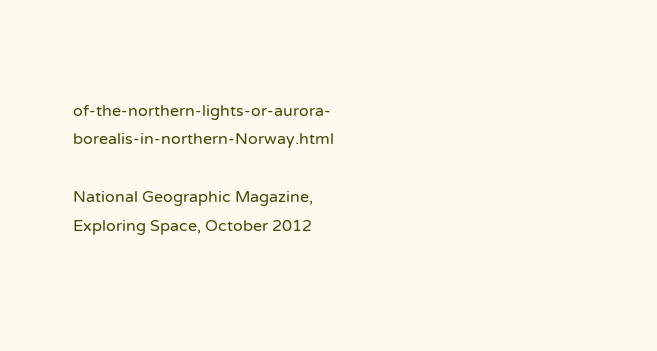of-the-northern-lights-or-aurora-borealis-in-northern-Norway.html

National Geographic Magazine, Exploring Space, October 2012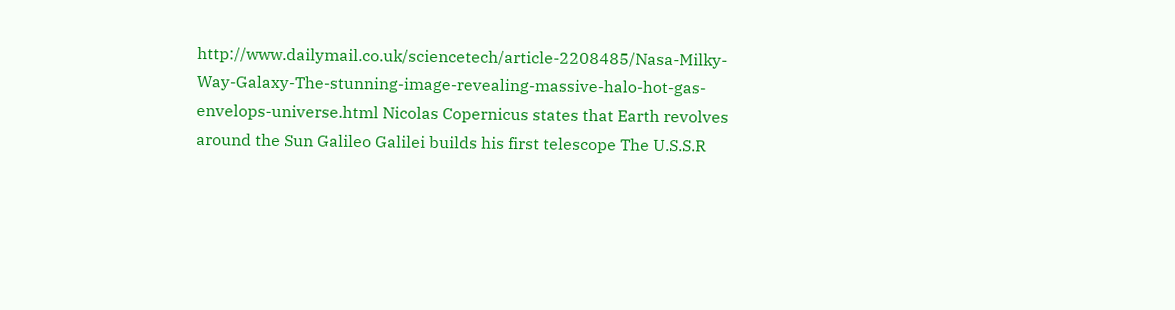http://www.dailymail.co.uk/sciencetech/article-2208485/Nasa-Milky-Way-Galaxy-The-stunning-image-revealing-massive-halo-hot-gas-envelops-universe.html Nicolas Copernicus states that Earth revolves around the Sun Galileo Galilei builds his first telescope The U.S.S.R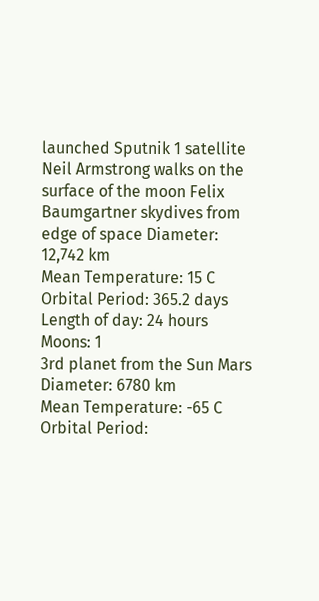launched Sputnik 1 satellite Neil Armstrong walks on the surface of the moon Felix Baumgartner skydives from edge of space Diameter: 12,742 km
Mean Temperature: 15 C
Orbital Period: 365.2 days
Length of day: 24 hours
Moons: 1
3rd planet from the Sun Mars Diameter: 6780 km
Mean Temperature: -65 C
Orbital Period: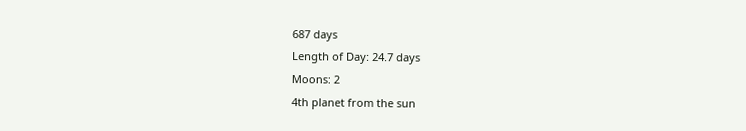687 days
Length of Day: 24.7 days
Moons: 2
4th planet from the sun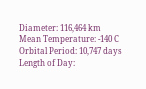Diameter: 116,464 km
Mean Temperature: -140 C
Orbital Period: 10,747 days
Length of Day: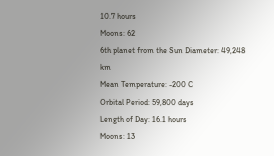10.7 hours
Moons: 62
6th planet from the Sun Diameter: 49,248 km
Mean Temperature: -200 C
Orbital Period: 59,800 days
Length of Day: 16.1 hours
Moons: 13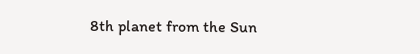8th planet from the Sun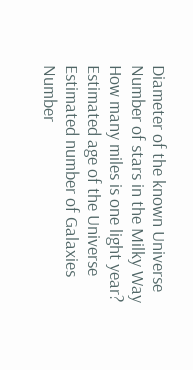Diameter of the known Universe
Number of stars in the Milky Way
How many miles is one light year?
Estimated age of the Universe
Estimated number of Galaxies
Number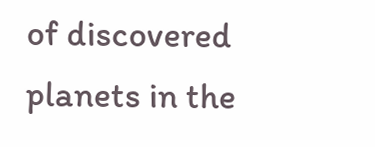of discovered planets in the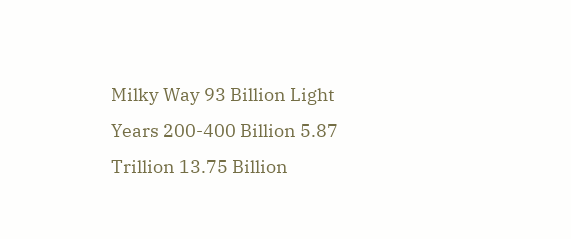Milky Way 93 Billion Light Years 200-400 Billion 5.87 Trillion 13.75 Billion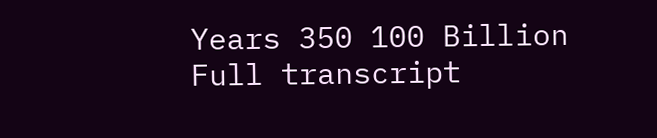Years 350 100 Billion
Full transcript